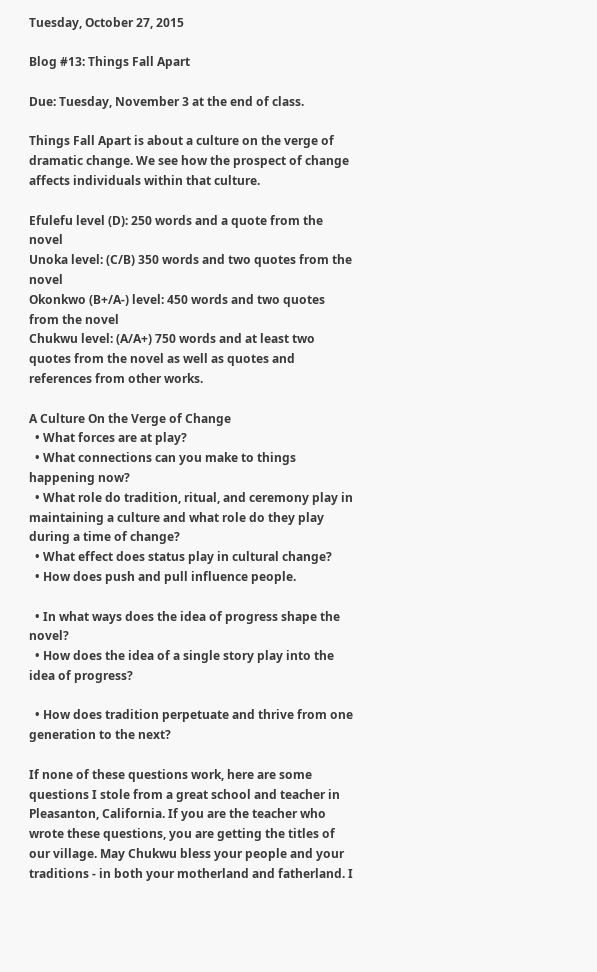Tuesday, October 27, 2015

Blog #13: Things Fall Apart

Due: Tuesday, November 3 at the end of class.

Things Fall Apart is about a culture on the verge of dramatic change. We see how the prospect of change affects individuals within that culture.

Efulefu level (D): 250 words and a quote from the novel
Unoka level: (C/B) 350 words and two quotes from the novel
Okonkwo (B+/A-) level: 450 words and two quotes from the novel
Chukwu level: (A/A+) 750 words and at least two quotes from the novel as well as quotes and references from other works.

A Culture On the Verge of Change
  • What forces are at play?
  • What connections can you make to things happening now?
  • What role do tradition, ritual, and ceremony play in maintaining a culture and what role do they play during a time of change?
  • What effect does status play in cultural change?
  • How does push and pull influence people.

  • In what ways does the idea of progress shape the novel?
  • How does the idea of a single story play into the idea of progress?

  • How does tradition perpetuate and thrive from one generation to the next?

If none of these questions work, here are some questions I stole from a great school and teacher in Pleasanton, California. If you are the teacher who wrote these questions, you are getting the titles of our village. May Chukwu bless your people and your traditions - in both your motherland and fatherland. I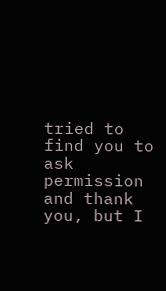tried to find you to ask permission and thank you, but I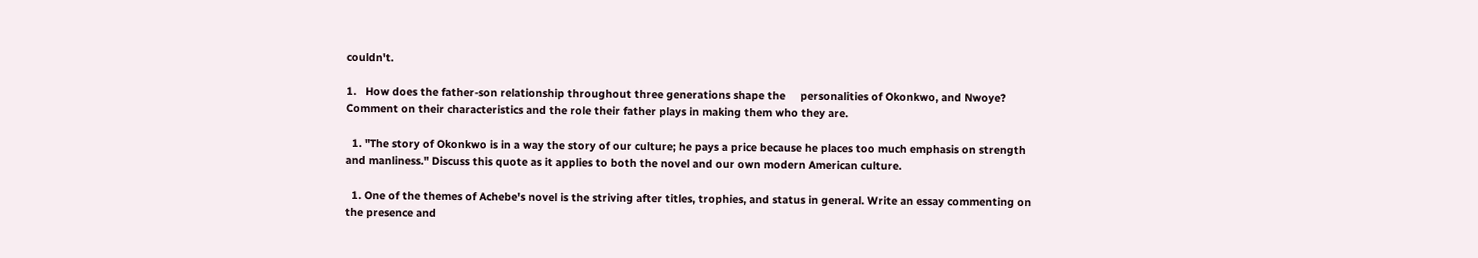couldn't.

1.   How does the father-son relationship throughout three generations shape the     personalities of Okonkwo, and Nwoye? Comment on their characteristics and the role their father plays in making them who they are.

  1. "The story of Okonkwo is in a way the story of our culture; he pays a price because he places too much emphasis on strength and manliness." Discuss this quote as it applies to both the novel and our own modern American culture.

  1. One of the themes of Achebe's novel is the striving after titles, trophies, and status in general. Write an essay commenting on the presence and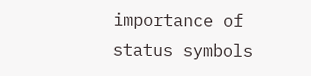importance of status symbols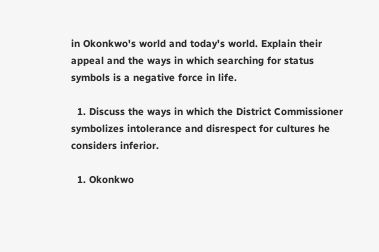in Okonkwo's world and today's world. Explain their appeal and the ways in which searching for status symbols is a negative force in life.

  1. Discuss the ways in which the District Commissioner symbolizes intolerance and disrespect for cultures he considers inferior.

  1. Okonkwo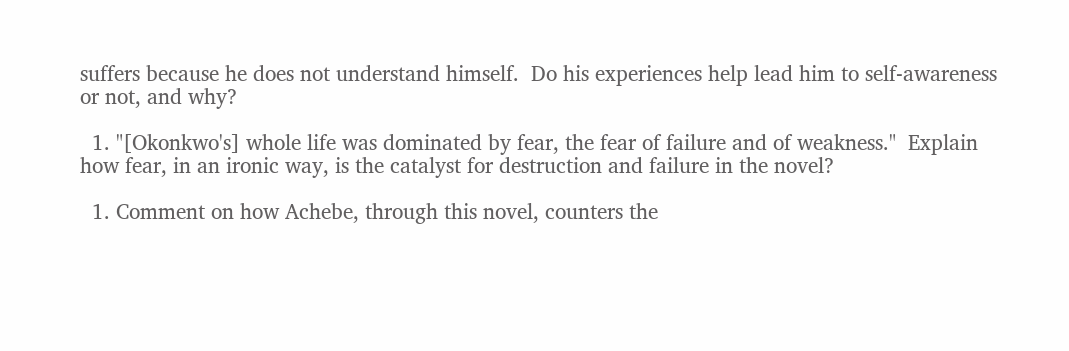suffers because he does not understand himself.  Do his experiences help lead him to self-awareness or not, and why?

  1. "[Okonkwo's] whole life was dominated by fear, the fear of failure and of weakness."  Explain how fear, in an ironic way, is the catalyst for destruction and failure in the novel?

  1. Comment on how Achebe, through this novel, counters the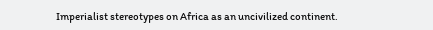Imperialist stereotypes on Africa as an uncivilized continent.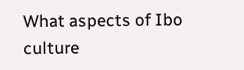What aspects of Ibo culture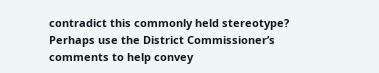contradict this commonly held stereotype?  Perhaps use the District Commissioner’s comments to help convey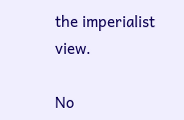the imperialist view.

No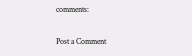comments:

Post a Comment